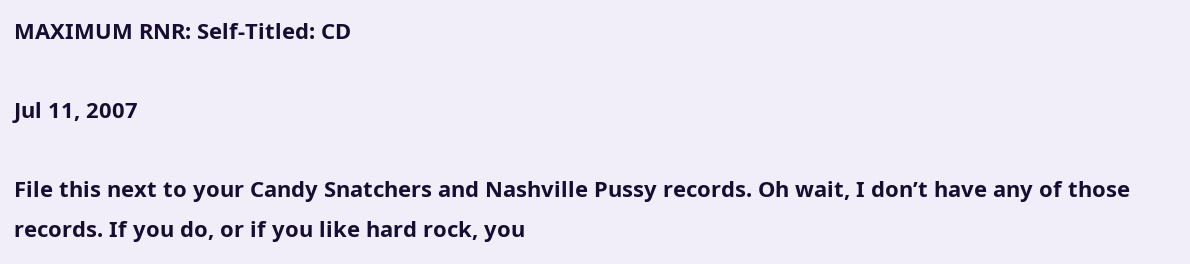MAXIMUM RNR: Self-Titled: CD

Jul 11, 2007

File this next to your Candy Snatchers and Nashville Pussy records. Oh wait, I don’t have any of those records. If you do, or if you like hard rock, you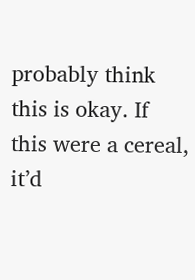probably think this is okay. If this were a cereal, it’d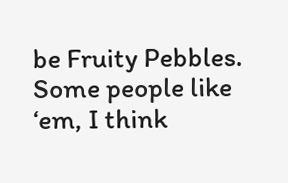be Fruity Pebbles. Some people like ‘em, I think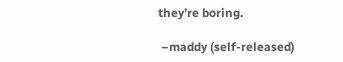they’re boring.

 –maddy (self-released)